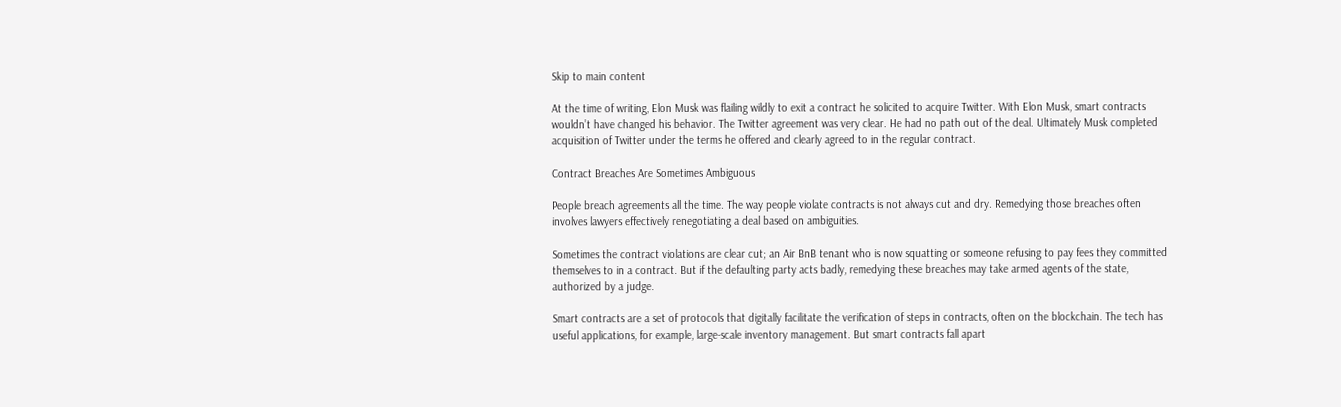Skip to main content

At the time of writing, Elon Musk was flailing wildly to exit a contract he solicited to acquire Twitter. With Elon Musk, smart contracts wouldn’t have changed his behavior. The Twitter agreement was very clear. He had no path out of the deal. Ultimately Musk completed acquisition of Twitter under the terms he offered and clearly agreed to in the regular contract.

Contract Breaches Are Sometimes Ambiguous

People breach agreements all the time. The way people violate contracts is not always cut and dry. Remedying those breaches often involves lawyers effectively renegotiating a deal based on ambiguities.

Sometimes the contract violations are clear cut; an Air BnB tenant who is now squatting or someone refusing to pay fees they committed themselves to in a contract. But if the defaulting party acts badly, remedying these breaches may take armed agents of the state, authorized by a judge.

Smart contracts are a set of protocols that digitally facilitate the verification of steps in contracts, often on the blockchain. The tech has useful applications, for example, large-scale inventory management. But smart contracts fall apart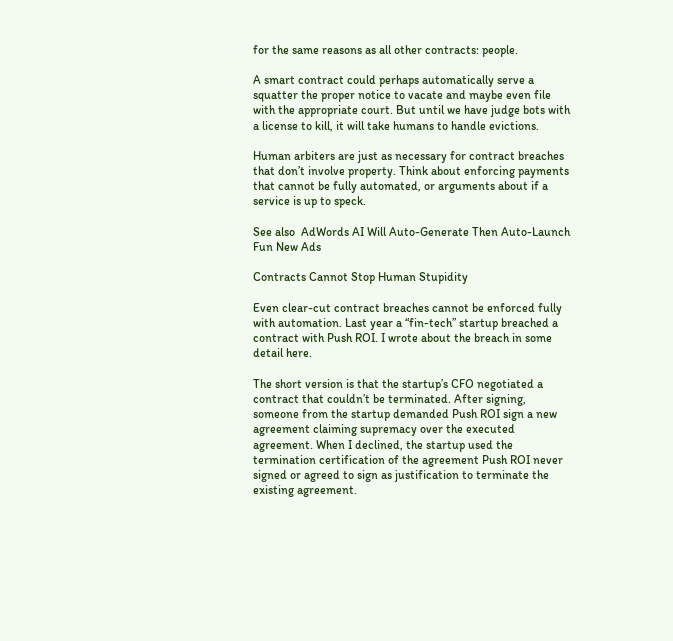for the same reasons as all other contracts: people.

A smart contract could perhaps automatically serve a squatter the proper notice to vacate and maybe even file with the appropriate court. But until we have judge bots with a license to kill, it will take humans to handle evictions.

Human arbiters are just as necessary for contract breaches that don’t involve property. Think about enforcing payments that cannot be fully automated, or arguments about if a service is up to speck.

See also  AdWords AI Will Auto-Generate Then Auto-Launch Fun New Ads

Contracts Cannot Stop Human Stupidity

Even clear-cut contract breaches cannot be enforced fully with automation. Last year a “fin-tech” startup breached a contract with Push ROI. I wrote about the breach in some detail here.

The short version is that the startup’s CFO negotiated a contract that couldn’t be terminated. After signing, someone from the startup demanded Push ROI sign a new agreement claiming supremacy over the executed agreement. When I declined, the startup used the termination certification of the agreement Push ROI never signed or agreed to sign as justification to terminate the existing agreement.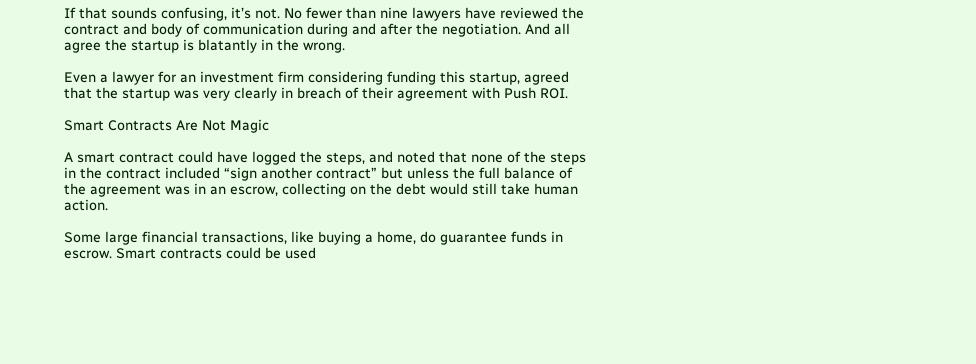If that sounds confusing, it’s not. No fewer than nine lawyers have reviewed the contract and body of communication during and after the negotiation. And all agree the startup is blatantly in the wrong.

Even a lawyer for an investment firm considering funding this startup, agreed that the startup was very clearly in breach of their agreement with Push ROI.

Smart Contracts Are Not Magic

A smart contract could have logged the steps, and noted that none of the steps in the contract included “sign another contract” but unless the full balance of the agreement was in an escrow, collecting on the debt would still take human action.

Some large financial transactions, like buying a home, do guarantee funds in escrow. Smart contracts could be used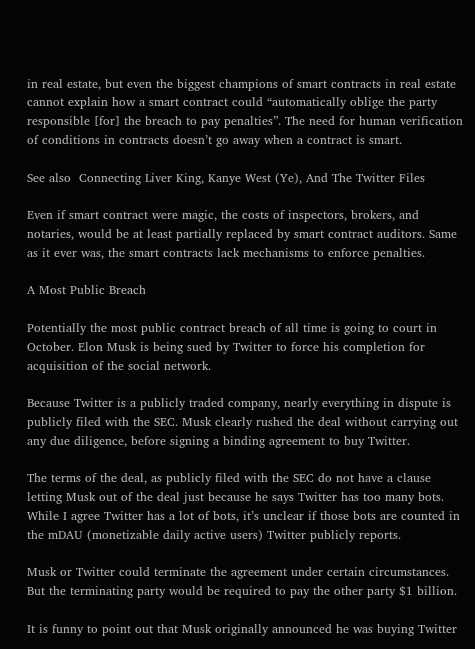in real estate, but even the biggest champions of smart contracts in real estate cannot explain how a smart contract could “automatically oblige the party responsible [for] the breach to pay penalties”. The need for human verification of conditions in contracts doesn’t go away when a contract is smart.

See also  Connecting Liver King, Kanye West (Ye), And The Twitter Files

Even if smart contract were magic, the costs of inspectors, brokers, and notaries, would be at least partially replaced by smart contract auditors. Same as it ever was, the smart contracts lack mechanisms to enforce penalties.

A Most Public Breach

Potentially the most public contract breach of all time is going to court in October. Elon Musk is being sued by Twitter to force his completion for acquisition of the social network.

Because Twitter is a publicly traded company, nearly everything in dispute is publicly filed with the SEC. Musk clearly rushed the deal without carrying out any due diligence, before signing a binding agreement to buy Twitter.

The terms of the deal, as publicly filed with the SEC do not have a clause letting Musk out of the deal just because he says Twitter has too many bots. While I agree Twitter has a lot of bots, it’s unclear if those bots are counted in the mDAU (monetizable daily active users) Twitter publicly reports.

Musk or Twitter could terminate the agreement under certain circumstances. But the terminating party would be required to pay the other party $1 billion.

It is funny to point out that Musk originally announced he was buying Twitter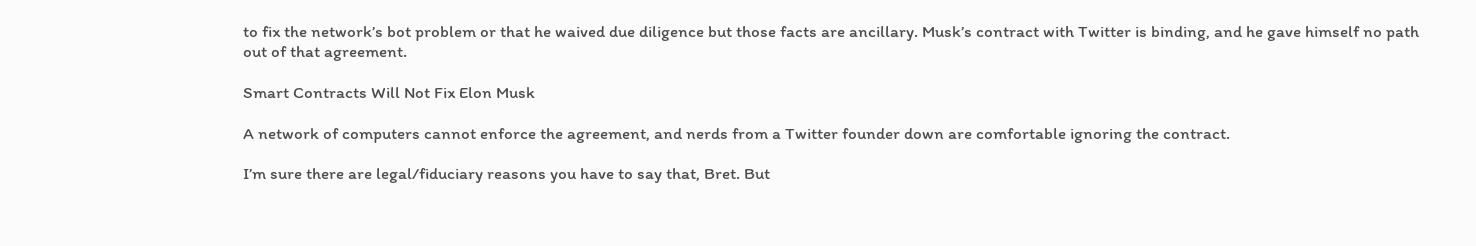to fix the network’s bot problem or that he waived due diligence but those facts are ancillary. Musk’s contract with Twitter is binding, and he gave himself no path out of that agreement.

Smart Contracts Will Not Fix Elon Musk

A network of computers cannot enforce the agreement, and nerds from a Twitter founder down are comfortable ignoring the contract.

I’m sure there are legal/fiduciary reasons you have to say that, Bret. But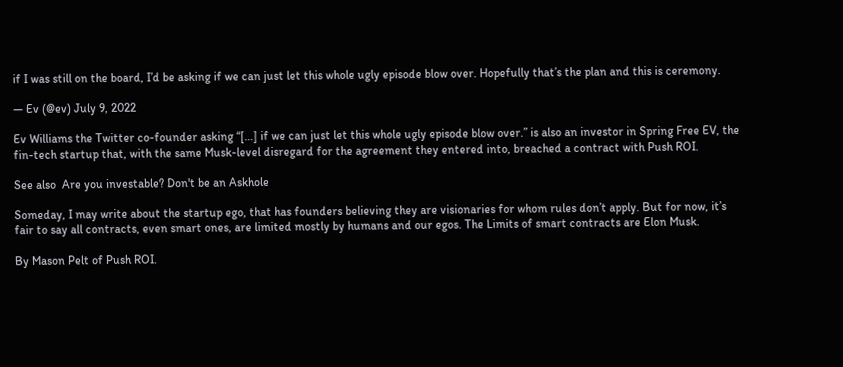if I was still on the board, I’d be asking if we can just let this whole ugly episode blow over. Hopefully that’s the plan and this is ceremony.

— Ev (@ev) July 9, 2022

Ev Williams the Twitter co-founder asking “[…] if we can just let this whole ugly episode blow over.” is also an investor in Spring Free EV, the fin-tech startup that, with the same Musk-level disregard for the agreement they entered into, breached a contract with Push ROI.

See also  Are you investable? Don't be an Askhole

Someday, I may write about the startup ego, that has founders believing they are visionaries for whom rules don’t apply. But for now, it’s fair to say all contracts, even smart ones, are limited mostly by humans and our egos. The Limits of smart contracts are Elon Musk.

By Mason Pelt of Push ROI.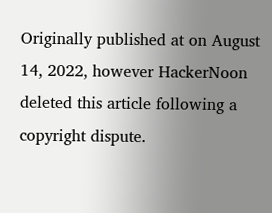Originally published at on August 14, 2022, however HackerNoon deleted this article following a copyright dispute.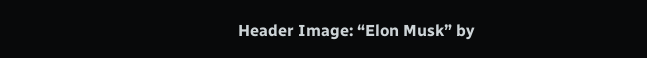Header Image: “Elon Musk” by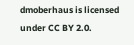dmoberhaus is licensed under CC BY 2.0.